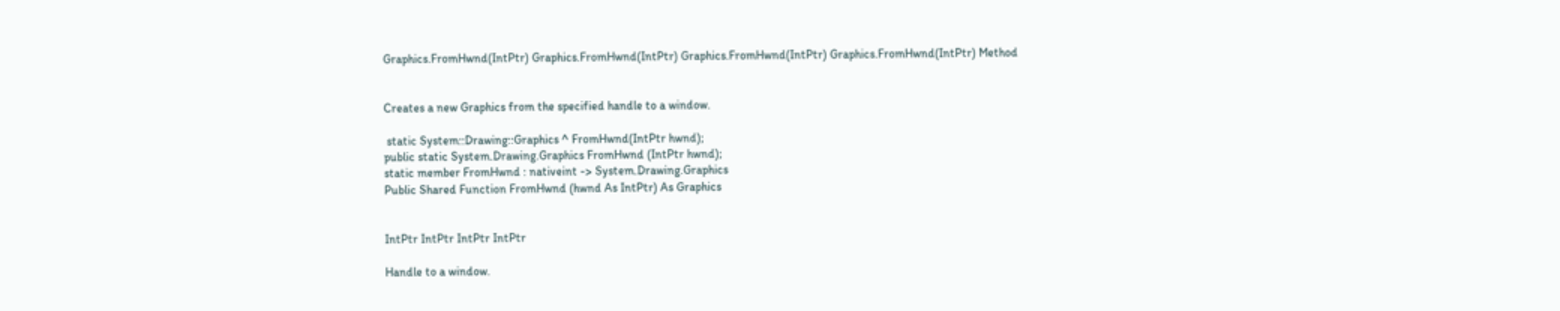Graphics.FromHwnd(IntPtr) Graphics.FromHwnd(IntPtr) Graphics.FromHwnd(IntPtr) Graphics.FromHwnd(IntPtr) Method


Creates a new Graphics from the specified handle to a window.

 static System::Drawing::Graphics ^ FromHwnd(IntPtr hwnd);
public static System.Drawing.Graphics FromHwnd (IntPtr hwnd);
static member FromHwnd : nativeint -> System.Drawing.Graphics
Public Shared Function FromHwnd (hwnd As IntPtr) As Graphics


IntPtr IntPtr IntPtr IntPtr

Handle to a window.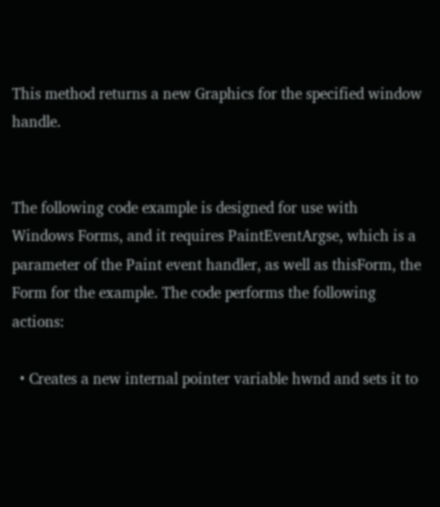This method returns a new Graphics for the specified window handle.


The following code example is designed for use with Windows Forms, and it requires PaintEventArgse, which is a parameter of the Paint event handler, as well as thisForm, the Form for the example. The code performs the following actions:

  • Creates a new internal pointer variable hwnd and sets it to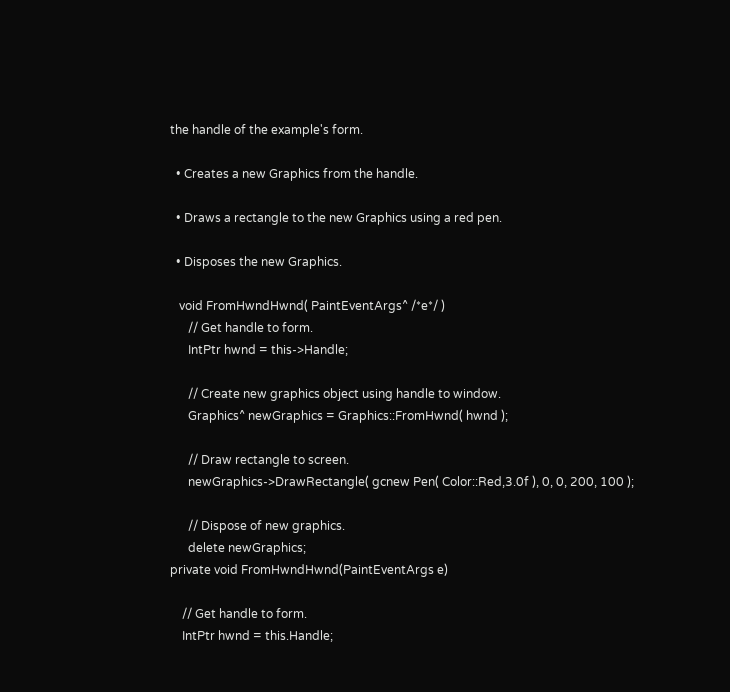the handle of the example's form.

  • Creates a new Graphics from the handle.

  • Draws a rectangle to the new Graphics using a red pen.

  • Disposes the new Graphics.

   void FromHwndHwnd( PaintEventArgs^ /*e*/ )
      // Get handle to form.
      IntPtr hwnd = this->Handle;

      // Create new graphics object using handle to window.
      Graphics^ newGraphics = Graphics::FromHwnd( hwnd );

      // Draw rectangle to screen.
      newGraphics->DrawRectangle( gcnew Pen( Color::Red,3.0f ), 0, 0, 200, 100 );

      // Dispose of new graphics.
      delete newGraphics;
private void FromHwndHwnd(PaintEventArgs e)

    // Get handle to form.
    IntPtr hwnd = this.Handle;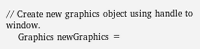// Create new graphics object using handle to window.
    Graphics newGraphics =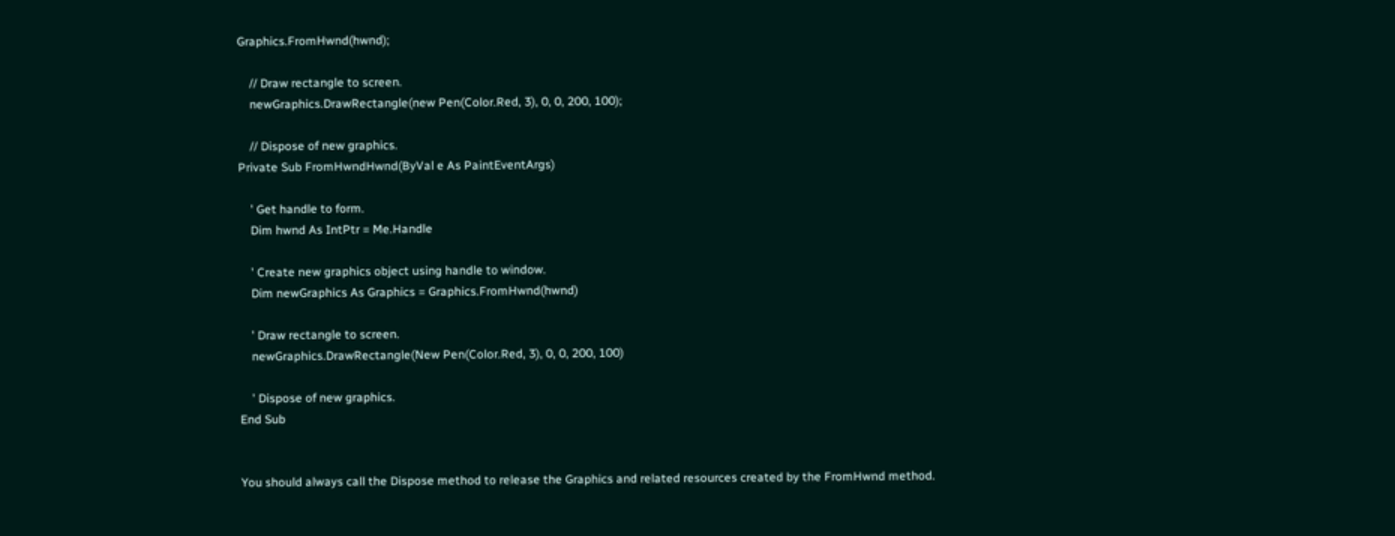Graphics.FromHwnd(hwnd);

    // Draw rectangle to screen.
    newGraphics.DrawRectangle(new Pen(Color.Red, 3), 0, 0, 200, 100);

    // Dispose of new graphics.
Private Sub FromHwndHwnd(ByVal e As PaintEventArgs)

    ' Get handle to form.
    Dim hwnd As IntPtr = Me.Handle

    ' Create new graphics object using handle to window.
    Dim newGraphics As Graphics = Graphics.FromHwnd(hwnd)

    ' Draw rectangle to screen.
    newGraphics.DrawRectangle(New Pen(Color.Red, 3), 0, 0, 200, 100)

    ' Dispose of new graphics.
End Sub


You should always call the Dispose method to release the Graphics and related resources created by the FromHwnd method.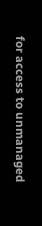for access to unmanaged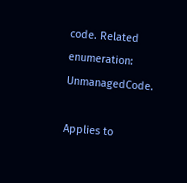code. Related enumeration: UnmanagedCode.

Applies to